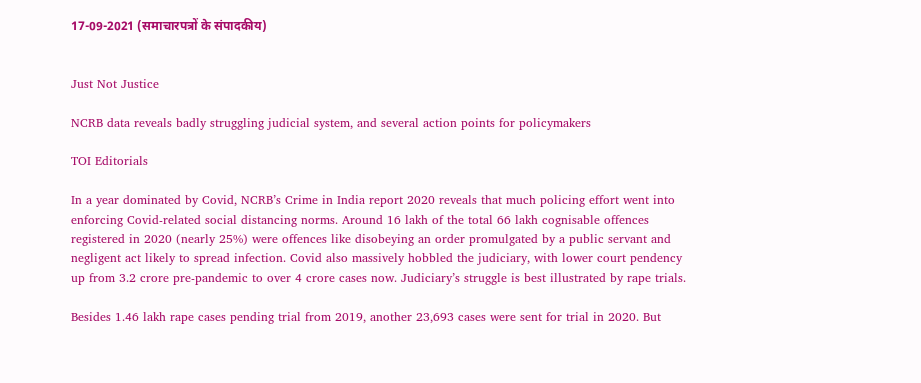17-09-2021 (समाचारपत्रों के संपादकीय)


Just Not Justice

NCRB data reveals badly struggling judicial system, and several action points for policymakers

TOI Editorials

In a year dominated by Covid, NCRB’s Crime in India report 2020 reveals that much policing effort went into enforcing Covid-related social distancing norms. Around 16 lakh of the total 66 lakh cognisable offences registered in 2020 (nearly 25%) were offences like disobeying an order promulgated by a public servant and negligent act likely to spread infection. Covid also massively hobbled the judiciary, with lower court pendency up from 3.2 crore pre-pandemic to over 4 crore cases now. Judiciary’s struggle is best illustrated by rape trials.

Besides 1.46 lakh rape cases pending trial from 2019, another 23,693 cases were sent for trial in 2020. But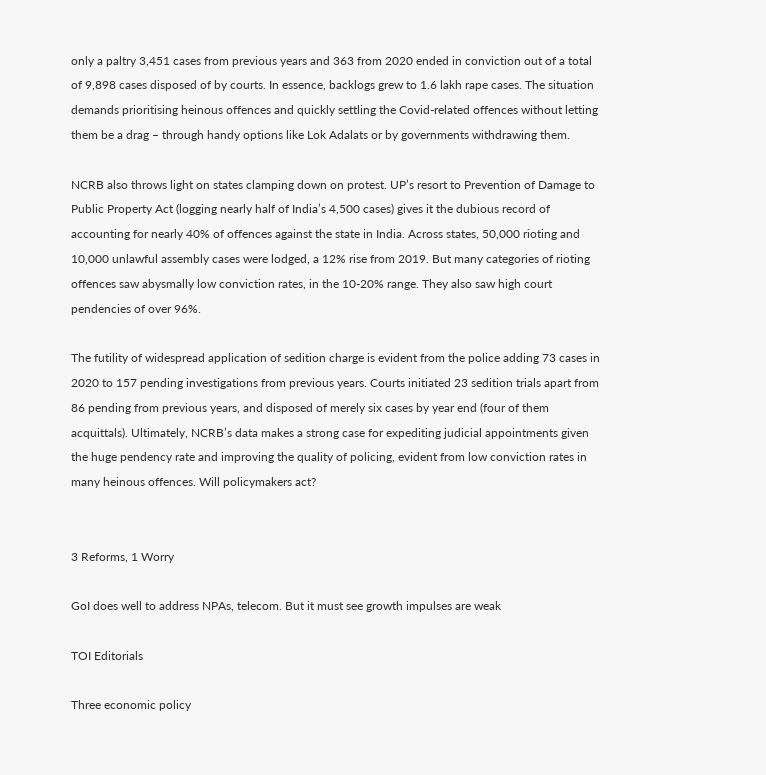only a paltry 3,451 cases from previous years and 363 from 2020 ended in conviction out of a total of 9,898 cases disposed of by courts. In essence, backlogs grew to 1.6 lakh rape cases. The situation demands prioritising heinous offences and quickly settling the Covid-related offences without letting them be a drag – through handy options like Lok Adalats or by governments withdrawing them.

NCRB also throws light on states clamping down on protest. UP’s resort to Prevention of Damage to Public Property Act (logging nearly half of India’s 4,500 cases) gives it the dubious record of accounting for nearly 40% of offences against the state in India. Across states, 50,000 rioting and 10,000 unlawful assembly cases were lodged, a 12% rise from 2019. But many categories of rioting offences saw abysmally low conviction rates, in the 10-20% range. They also saw high court pendencies of over 96%.

The futility of widespread application of sedition charge is evident from the police adding 73 cases in 2020 to 157 pending investigations from previous years. Courts initiated 23 sedition trials apart from 86 pending from previous years, and disposed of merely six cases by year end (four of them acquittals). Ultimately, NCRB’s data makes a strong case for expediting judicial appointments given the huge pendency rate and improving the quality of policing, evident from low conviction rates in many heinous offences. Will policymakers act?


3 Reforms, 1 Worry

GoI does well to address NPAs, telecom. But it must see growth impulses are weak

TOI Editorials

Three economic policy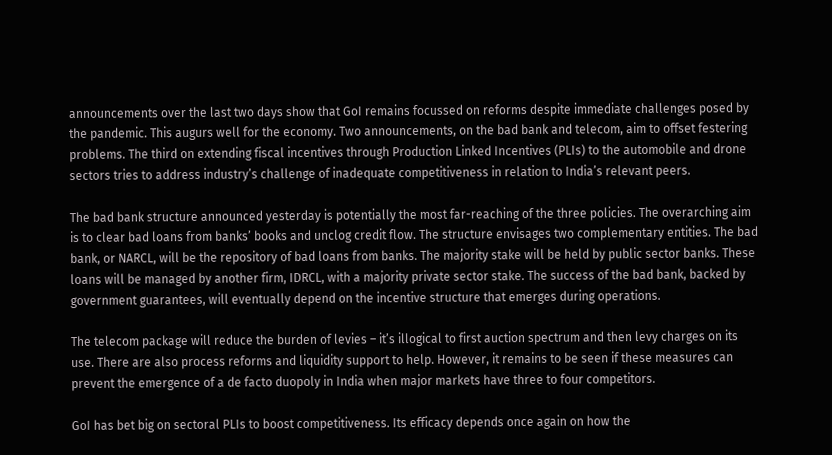announcements over the last two days show that GoI remains focussed on reforms despite immediate challenges posed by the pandemic. This augurs well for the economy. Two announcements, on the bad bank and telecom, aim to offset festering problems. The third on extending fiscal incentives through Production Linked Incentives (PLIs) to the automobile and drone sectors tries to address industry’s challenge of inadequate competitiveness in relation to India’s relevant peers.

The bad bank structure announced yesterday is potentially the most far-reaching of the three policies. The overarching aim is to clear bad loans from banks’ books and unclog credit flow. The structure envisages two complementary entities. The bad bank, or NARCL, will be the repository of bad loans from banks. The majority stake will be held by public sector banks. These loans will be managed by another firm, IDRCL, with a majority private sector stake. The success of the bad bank, backed by government guarantees, will eventually depend on the incentive structure that emerges during operations.

The telecom package will reduce the burden of levies – it’s illogical to first auction spectrum and then levy charges on its use. There are also process reforms and liquidity support to help. However, it remains to be seen if these measures can prevent the emergence of a de facto duopoly in India when major markets have three to four competitors.

GoI has bet big on sectoral PLIs to boost competitiveness. Its efficacy depends once again on how the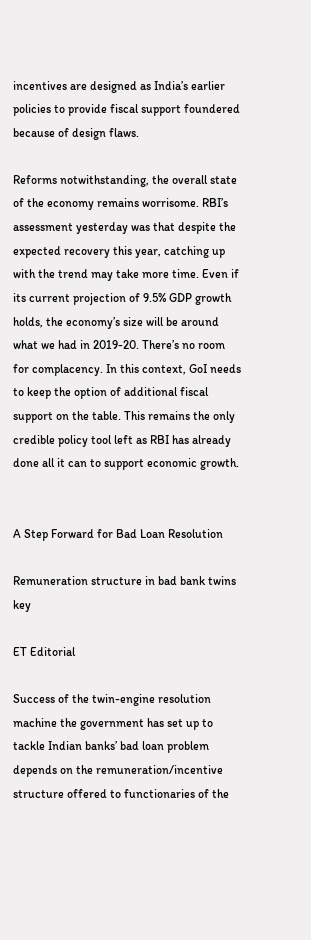incentives are designed as India’s earlier policies to provide fiscal support foundered because of design flaws.

Reforms notwithstanding, the overall state of the economy remains worrisome. RBI’s assessment yesterday was that despite the expected recovery this year, catching up with the trend may take more time. Even if its current projection of 9.5% GDP growth holds, the economy’s size will be around what we had in 2019-20. There’s no room for complacency. In this context, GoI needs to keep the option of additional fiscal support on the table. This remains the only credible policy tool left as RBI has already done all it can to support economic growth.


A Step Forward for Bad Loan Resolution

Remuneration structure in bad bank twins key

ET Editorial

Success of the twin-engine resolution machine the government has set up to tackle Indian banks’ bad loan problem depends on the remuneration/incentive structure offered to functionaries of the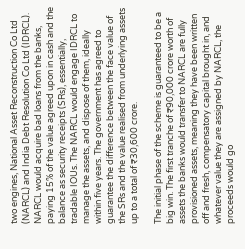two engines, National Asset Reconstruction Co Ltd (NARCL) and India Debt Resolution Co Ltd (IDRCL). NARCL would acquire bad loans from the banks, paying 15% of the value agreed upon in cash and the balance as security receipts (SRs), essentially, tradable IOUs. The NARCL would engage IDRCL to manage the assets, and dispose of them, ideally within five years. The government has agreed to guarantee the difference between the face value of the SRs and the value realised from underlying assets up to a total of ₹30,600 crore.

The initial phase of the scheme is guaranteed to be a big win. The first tranche of ₹90,000 crore worth of assets the banks would transfer to NARCL are fully provisioned assets, meaning they have been written off and fresh, compensatory capital brought in, and whatever value they are assigned by NARCL, the proceeds would go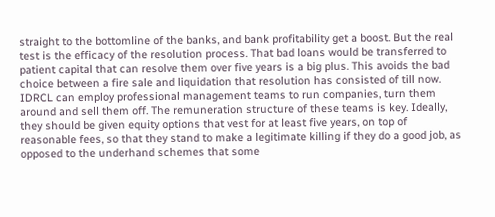straight to the bottomline of the banks, and bank profitability get a boost. But the real test is the efficacy of the resolution process. That bad loans would be transferred to patient capital that can resolve them over five years is a big plus. This avoids the bad choice between a fire sale and liquidation that resolution has consisted of till now. IDRCL can employ professional management teams to run companies, turn them around and sell them off. The remuneration structure of these teams is key. Ideally, they should be given equity options that vest for at least five years, on top of reasonable fees, so that they stand to make a legitimate killing if they do a good job, as opposed to the underhand schemes that some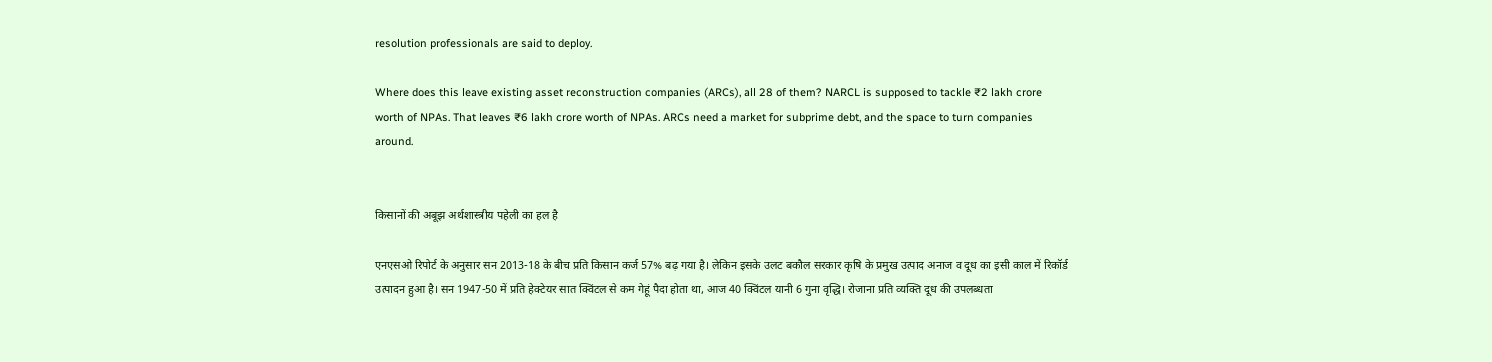resolution professionals are said to deploy.

Where does this leave existing asset reconstruction companies (ARCs), all 28 of them? NARCL is supposed to tackle ₹2 lakh crore worth of NPAs. That leaves ₹6 lakh crore worth of NPAs. ARCs need a market for subprime debt, and the space to turn companies around.


किसानों की अबूझ अर्थशास्त्रीय पहेली का हल है

एनएसओ रिपोर्ट के अनुसार सन 2013-18 के बीच प्रति किसान कर्ज 57% बढ़ गया है। लेकिन इसके उलट बकौल सरकार कृषि के प्रमुख उत्पाद अनाज व दूध का इसी काल में रिकॉर्ड उत्पादन हुआ है। सन 1947-50 में प्रति हेक्टेयर सात क्विंटल से कम गेहूं पैदा होता था, आज 40 क्विंटल यानी 6 गुना वृद्धि। रोजाना प्रति व्यक्ति दूध की उपलब्धता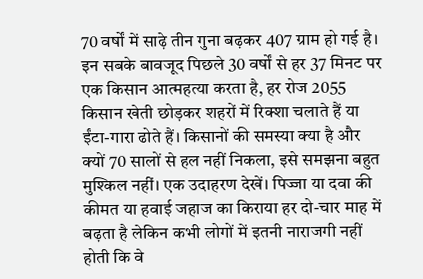70 वर्षों में साढ़े तीन गुना बढ़कर 407 ग्राम हो गई है। इन सबके बावजूद पिछले 30 वर्षों से हर 37 मिनट पर एक किसान आत्महत्या करता है, हर रोज 2055 किसान खेती छोड़कर शहरों में रिक्शा चलाते हैं या ईंटा-गारा ढोते हैं। किसानों की समस्या क्या है और क्यों 70 सालों से हल नहीं निकला, इसे समझना बहुत मुश्किल नहीं। एक उदाहरण देखें। पिज्जा या दवा की कीमत या हवाई जहाज का किराया हर दो-चार माह में बढ़ता है लेकिन कभी लोगों में इतनी नाराजगी नहीं होती कि वे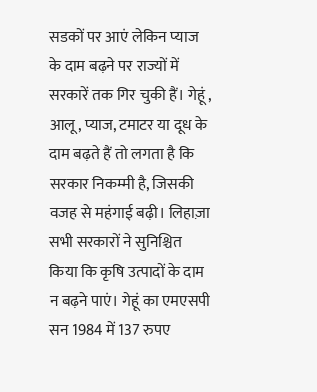सडकों पर आएं लेकिन प्याज के दाम बढ़ने पर राज्यों में सरकारें तक गिर चुकी हैं। गेहूं , आलू, प्याज, टमाटर या दूध के दाम बढ़ते हैं तो लगता है कि सरकार निकम्मी है, जिसकी वजह से महंगाई बढ़ी। लिहाज़ा सभी सरकारों ने सुनिश्चित किया कि कृषि उत्पादों के दाम न बढ़ने पाएं। गेहूं का एमएसपी सन 1984 में 137 रुपए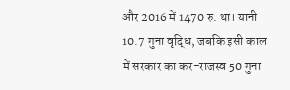और 2016 में 1470 रु. था। यानी 10.7 गुना वृद्धि, जबकि इसी काल में सरकार का कर-राजस्व 50 गुना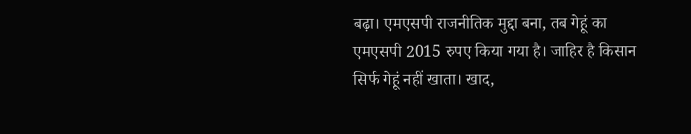बढ़ा। एमएसपी राजनीतिक मुद्दा बना, तब गेहूं का एमएसपी 2015 रुपए किया गया है। जाहिर है किसान सिर्फ गेहूं नहीं खाता। खाद,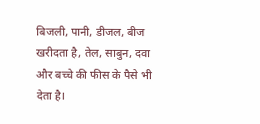बिजली, पानी, डीजल, बीज खरीदता है, तेल, साबुन, दवा और बच्चे की फीस के पैसे भी देता है।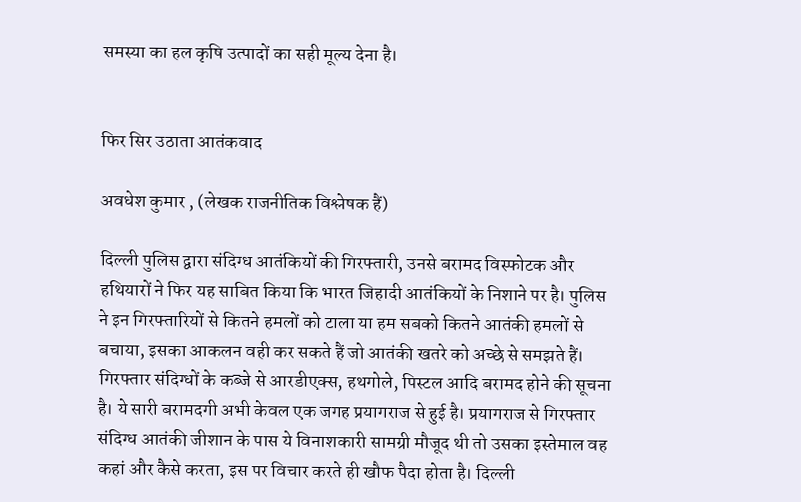समस्या का हल कृषि उत्पादों का सही मूल्य देना है।


फिर सिर उठाता आतंकवाद

अवधेश कुमार , (लेखक राजनीतिक विश्लेषक हैं)

दिल्ली पुलिस द्वारा संदिग्ध आतंकियों की गिरफ्तारी, उनसे बरामद विस्फोटक और हथियारों ने फिर यह साबित किया कि भारत जिहादी आतंकियों के निशाने पर है। पुलिस ने इन गिरफ्तारियों से कितने हमलों को टाला या हम सबको कितने आतंकी हमलों से बचाया, इसका आकलन वही कर सकते हैं जो आतंकी खतरे को अच्छे से समझते हैं। गिरफ्तार संदिग्धों के कब्जे से आरडीएक्स, हथगोले, पिस्टल आदि बरामद होने की सूचना है। ये सारी बरामदगी अभी केवल एक जगह प्रयागराज से हुई है। प्रयागराज से गिरफ्तार संदिग्ध आतंकी जीशान के पास ये विनाशकारी सामग्री मौजूद थी तो उसका इस्तेमाल वह कहां और कैसे करता, इस पर विचार करते ही खौफ पैदा होता है। दिल्ली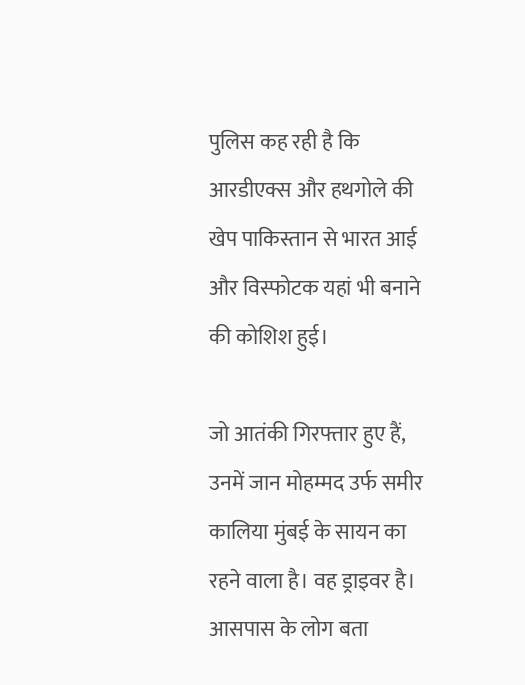पुलिस कह रही है कि आरडीएक्स और हथगोले की खेप पाकिस्तान से भारत आई और विस्फोटक यहां भी बनाने की कोशिश हुई।

जो आतंकी गिरफ्तार हुए हैं, उनमें जान मोहम्मद उर्फ समीर कालिया मुंबई के सायन का रहने वाला है। वह ड्राइवर है। आसपास के लोग बता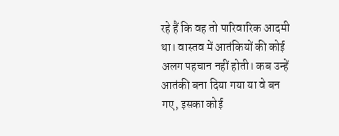रहे हैं कि वह तो पारिवारिक आदमी था। वास्तव में आतंकियों की कोई अलग पहचान नहीं होती। कब उन्हें आतंकी बना दिया गया या वे बन गए, इसका कोई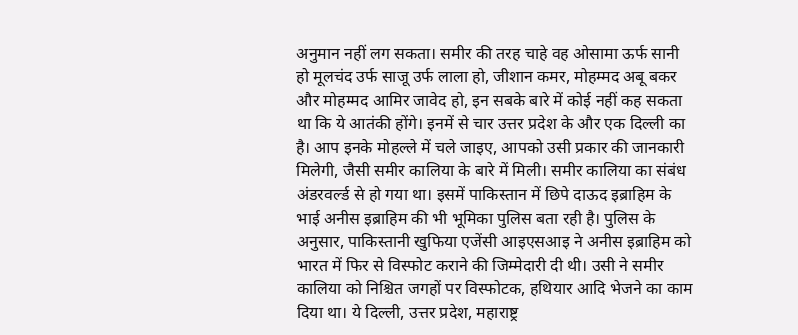अनुमान नहीं लग सकता। समीर की तरह चाहे वह ओसामा ऊर्फ सानी हो मूलचंद उर्फ साजू उर्फ लाला हो, जीशान कमर, मोहम्मद अबू बकर और मोहम्मद आमिर जावेद हो, इन सबके बारे में कोई नहीं कह सकता था कि ये आतंकी होंगे। इनमें से चार उत्तर प्रदेश के और एक दिल्ली का है। आप इनके मोहल्ले में चले जाइए, आपको उसी प्रकार की जानकारी मिलेगी, जैसी समीर कालिया के बारे में मिली। समीर कालिया का संबंध अंडरवर्ल्ड से हो गया था। इसमें पाकिस्तान में छिपे दाऊद इब्राहिम के भाई अनीस इब्राहिम की भी भूमिका पुलिस बता रही है। पुलिस के अनुसार, पाकिस्तानी खुफिया एजेंसी आइएसआइ ने अनीस इब्राहिम को भारत में फिर से विस्फोट कराने की जिम्मेदारी दी थी। उसी ने समीर कालिया को निश्चित जगहों पर विस्फोटक, हथियार आदि भेजने का काम दिया था। ये दिल्ली, उत्तर प्रदेश, महाराष्ट्र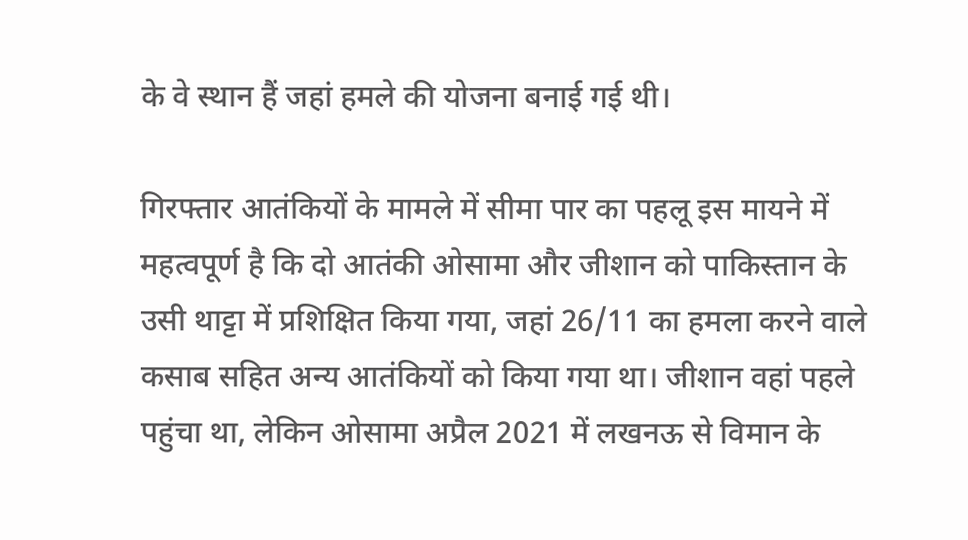के वे स्थान हैं जहां हमले की योजना बनाई गई थी।

गिरफ्तार आतंकियों के मामले में सीमा पार का पहलू इस मायने में महत्वपूर्ण है कि दो आतंकी ओसामा और जीशान को पाकिस्तान के उसी थाट्टा में प्रशिक्षित किया गया, जहां 26/11 का हमला करने वाले कसाब सहित अन्य आतंकियों को किया गया था। जीशान वहां पहले पहुंचा था, लेकिन ओसामा अप्रैल 2021 में लखनऊ से विमान के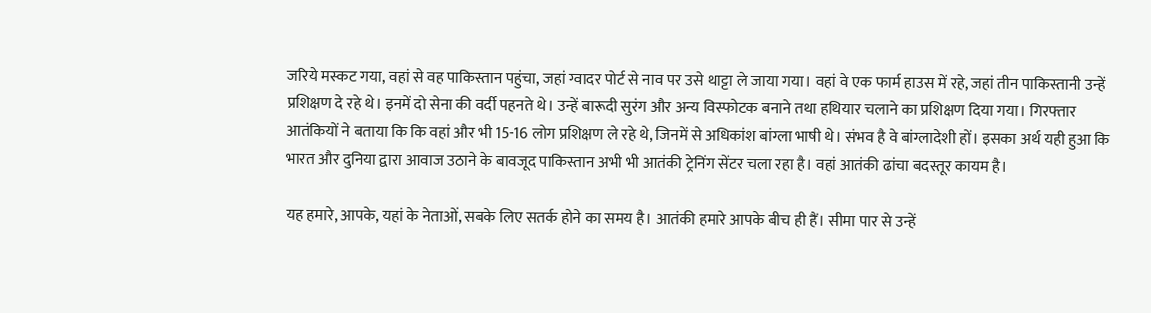जरिये मस्कट गया, वहां से वह पाकिस्तान पहुंचा, जहां ग्वादर पोर्ट से नाव पर उसे थाट्टा ले जाया गया। वहां वे एक फार्म हाउस में रहे, जहां तीन पाकिस्तानी उन्हें प्रशिक्षण दे रहे थे। इनमें दो सेना की वर्दी पहनते थे। उन्हें बारूदी सुरंग और अन्य विस्फोटक बनाने तथा हथियार चलाने का प्रशिक्षण दिया गया। गिरफ्तार आतंकियों ने बताया कि कि वहां और भी 15-16 लोग प्रशिक्षण ले रहे थे, जिनमें से अधिकांश बांग्ला भाषी थे। संभव है वे बांग्लादेशी हों। इसका अर्थ यही हुआ कि भारत और दुनिया द्वारा आवाज उठाने के बावजूद पाकिस्तान अभी भी आतंकी ट्रेनिंग सेंटर चला रहा है। वहां आतंकी ढांचा बदस्तूर कायम है।

यह हमारे, आपके, यहां के नेताओं, सबके लिए सतर्क होने का समय है। आतंकी हमारे आपके बीच ही हैं। सीमा पार से उन्हें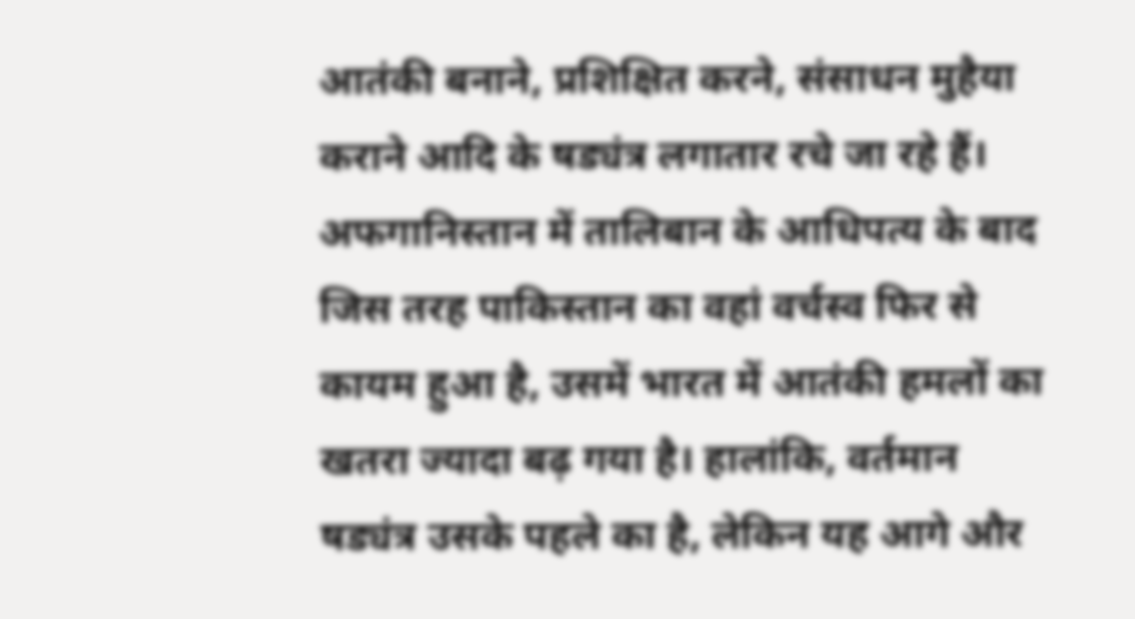आतंकी बनाने, प्रशिक्षित करने, संसाधन मुहैया कराने आदि के षड्यंत्र लगातार रचे जा रहे हैं। अफगानिस्तान में तालिबान के आधिपत्य के बाद जिस तरह पाकिस्तान का वहां वर्चस्व फिर से कायम हुआ है, उसमें भारत में आतंकी हमलों का खतरा ज्यादा बढ़ गया है। हालांकि, वर्तमान षड्यंत्र उसके पहले का है, लेकिन यह आगे और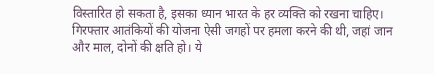विस्तारित हो सकता है, इसका ध्यान भारत के हर व्यक्ति को रखना चाहिए। गिरफ्तार आतंकियों की योजना ऐसी जगहों पर हमला करने की थी, जहां जान और माल, दोनों की क्षति हो। ये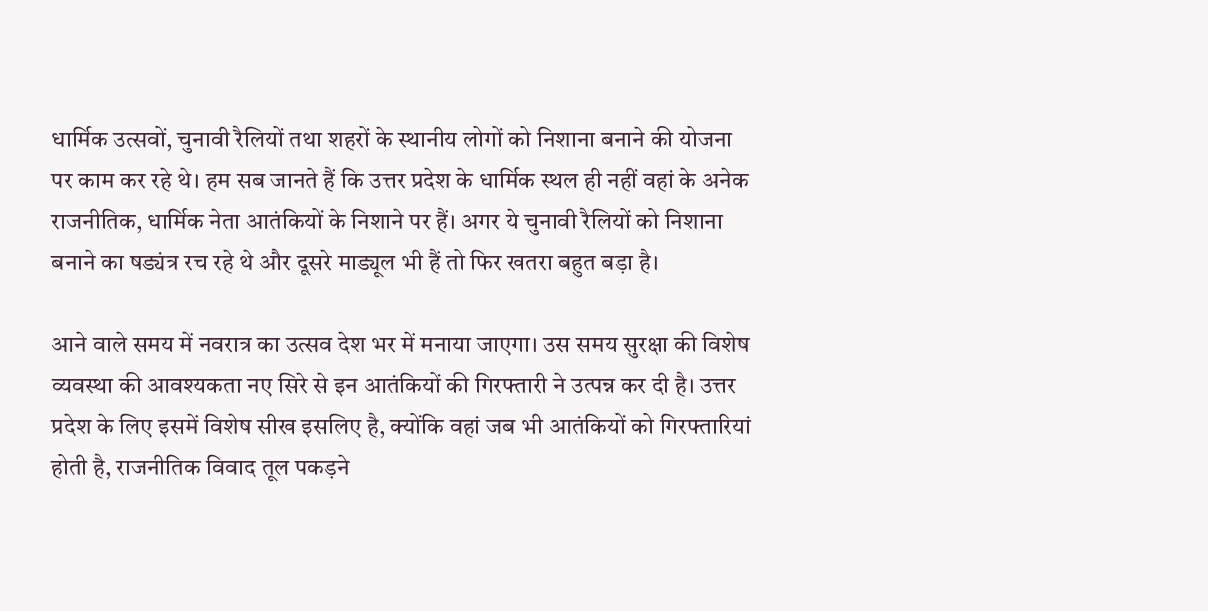धार्मिक उत्सवों, चुनावी रैलियों तथा शहरों के स्थानीय लोगों को निशाना बनाने की योजना पर काम कर रहे थे। हम सब जानते हैं कि उत्तर प्रदेश के धार्मिक स्थल ही नहीं वहां के अनेक राजनीतिक, धार्मिक नेता आतंकियों के निशाने पर हैं। अगर ये चुनावी रैलियों को निशाना बनाने का षड्यंत्र रच रहे थे और दूसरे माड्यूल भी हैं तो फिर खतरा बहुत बड़ा है।

आने वाले समय में नवरात्र का उत्सव देश भर में मनाया जाएगा। उस समय सुरक्षा की विशेष व्यवस्था की आवश्यकता नए सिरे से इन आतंकियों की गिरफ्तारी ने उत्पन्न कर दी है। उत्तर प्रदेश के लिए इसमें विशेष सीख इसलिए है, क्योंकि वहां जब भी आतंकियों को गिरफ्तारियां होती है, राजनीतिक विवाद तूल पकड़ने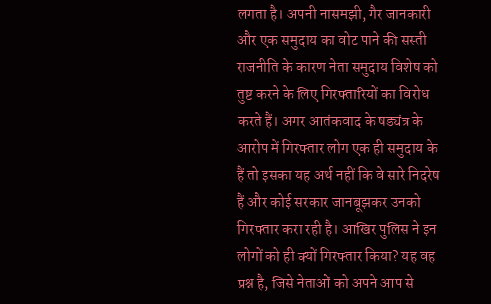लगता है। अपनी नासमझी, गैर जानकारी और एक समुदाय का वोट पाने की सस्ती राजनीति के कारण नेता समुदाय विशेष को तुष्ट करने के लिए गिरफ्तारियों का विरोध करते हैं। अगर आतंकवाद के षड्यंत्र के आरोप में गिरफ्तार लोग एक ही समुदाय के हैं तो इसका यह अर्थ नहीं कि वे सारे निदरेष हैं और कोई सरकार जानबूझकर उनको गिरफ्तार करा रही है। आखिर पुलिस ने इन लोगों को ही क्यों गिरफ्तार किया? यह वह प्रश्न है, जिसे नेताओं को अपने आप से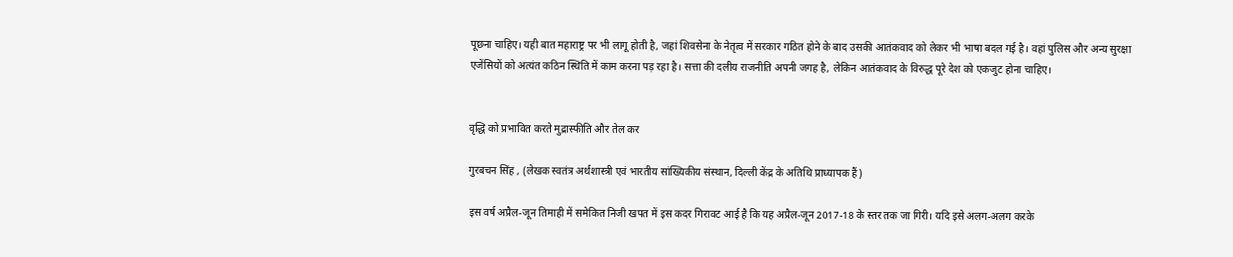पूछना चाहिए। यही बात महाराष्ट्र पर भी लागू होती है, जहां शिवसेना के नेतृत्व में सरकार गठित होने के बाद उसकी आतंकवाद को लेकर भी भाषा बदल गई है। वहां पुलिस और अन्य सुरक्षा एजेंसियों को अत्यंत कठिन स्थिति में काम करना पड़ रहा है। सत्ता की दलीय राजनीति अपनी जगह है, लेकिन आतंकवाद के विरुद्ध पूरे देश को एकजुट होना चाहिए।


वृद्धि को प्रभावित करते मुद्रास्फीति और तेल कर

गुरबचन सिंह , (लेखक स्वतंत्र अर्थशास्त्री एवं भारतीय सांख्यिकीय संस्थान, दिल्ली केंद्र के अतिथि प्राध्यापक हैं)

इस वर्ष अप्रैल-जून तिमाही में समेकित निजी खपत में इस कदर गिरावट आई है कि यह अप्रैल-जून 2017-18 के स्तर तक जा गिरी। यदि इसे अलग-अलग करके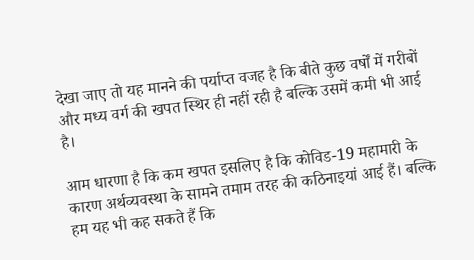देखा जाए तो यह मानने की पर्याप्त वजह है कि बीते कुछ वर्षों में गरीबों और मध्य वर्ग की खपत स्थिर ही नहीं रही है बल्कि उसमें कमी भी आई है।

आम धारणा है कि कम खपत इसलिए है कि कोविड-19 महामारी के कारण अर्थव्यवस्था के सामने तमाम तरह की कठिनाइयां आई हैं। बल्कि हम यह भी कह सकते हैं कि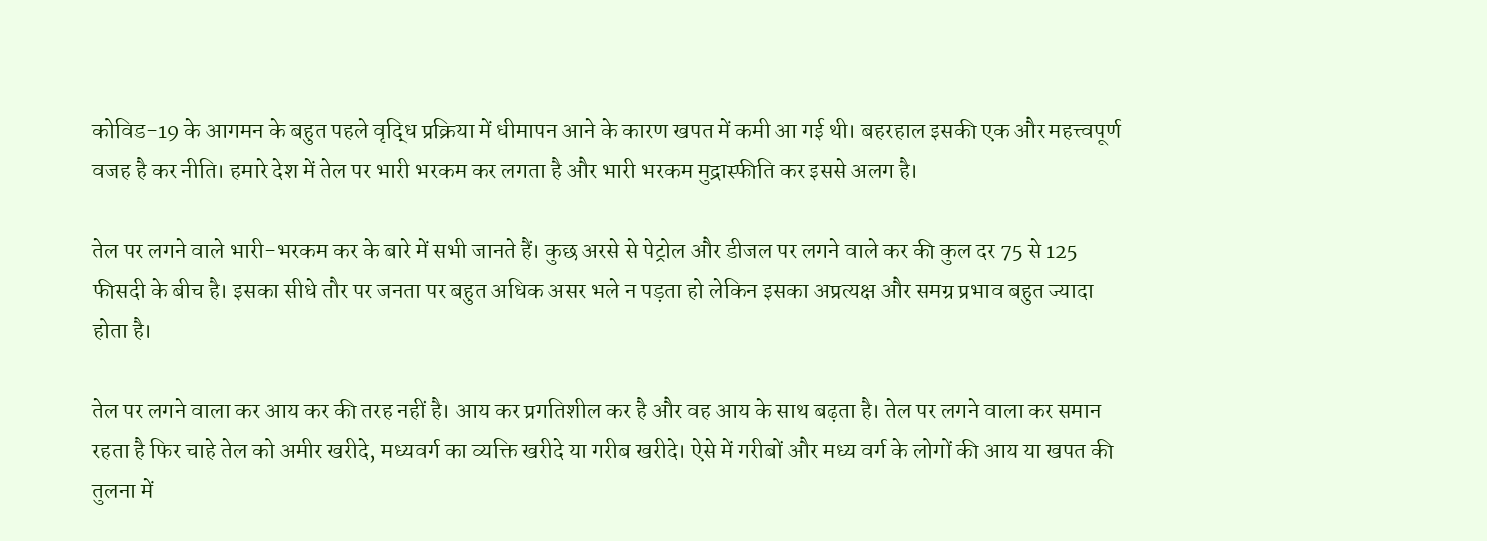कोविड-19 के आगमन के बहुत पहले वृद्धि प्रक्रिया में धीमापन आने के कारण खपत में कमी आ गई थी। बहरहाल इसकी एक और महत्त्वपूर्ण वजह है कर नीति। हमारे देश में तेल पर भारी भरकम कर लगता है और भारी भरकम मुद्रास्फीति कर इससे अलग है।

तेल पर लगने वाले भारी-भरकम कर के बारे में सभी जानते हैं। कुछ अरसे से पेट्रोल और डीजल पर लगने वाले कर की कुल दर 75 से 125 फीसदी के बीच है। इसका सीधे तौर पर जनता पर बहुत अधिक असर भले न पड़ता हो लेकिन इसका अप्रत्यक्ष और समग्र प्रभाव बहुत ज्यादा होता है।

तेल पर लगने वाला कर आय कर की तरह नहीं है। आय कर प्रगतिशील कर है और वह आय के साथ बढ़ता है। तेल पर लगने वाला कर समान रहता है फिर चाहे तेल को अमीर खरीदे, मध्यवर्ग का व्यक्ति खरीदे या गरीब खरीदे। ऐसे में गरीबों और मध्य वर्ग के लोगों की आय या खपत की तुलना में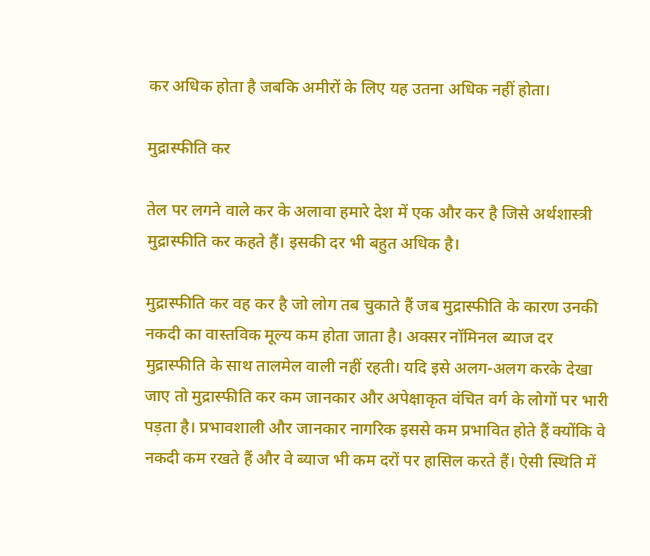कर अधिक होता है जबकि अमीरों के लिए यह उतना अधिक नहीं होता।

मुद्रास्फीति कर

तेल पर लगने वाले कर के अलावा हमारे देश में एक और कर है जिसे अर्थशास्त्री मुद्रास्फीति कर कहते हैं। इसकी दर भी बहुत अधिक है।

मुद्रास्फीति कर वह कर है जो लोग तब चुकाते हैं जब मुद्रास्फीति के कारण उनकी नकदी का वास्तविक मूल्य कम होता जाता है। अक्सर नॉमिनल ब्याज दर मुद्रास्फीति के साथ तालमेल वाली नहीं रहती। यदि इसे अलग-अलग करके देखा जाए तो मुद्रास्फीति कर कम जानकार और अपेक्षाकृत वंचित वर्ग के लोगों पर भारी पड़ता है। प्रभावशाली और जानकार नागरिक इससे कम प्रभावित होते हैं क्योंकि वे नकदी कम रखते हैं और वे ब्याज भी कम दरों पर हासिल करते हैं। ऐसी स्थिति में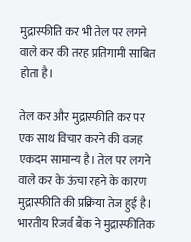मुद्रास्फीति कर भी तेल पर लगने वाले कर की तरह प्रतिगामी साबित होता है।

तेल कर और मुद्रास्फीति कर पर एक साथ विचार करने की वजह एकदम सामान्य है। तेल पर लगने वाले कर के ऊंचा रहने के कारण मुद्रास्फीति की प्रक्रिया तेज हुई है। भारतीय रिजर्व बैंक ने मुद्रास्फीतिक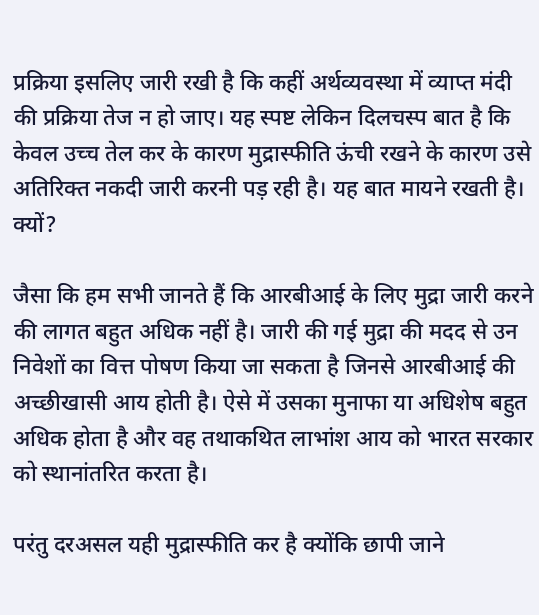प्रक्रिया इसलिए जारी रखी है कि कहीं अर्थव्यवस्था में व्याप्त मंदी की प्रक्रिया तेज न हो जाए। यह स्पष्ट लेकिन दिलचस्प बात है कि केवल उच्च तेल कर के कारण मुद्रास्फीति ऊंची रखने के कारण उसे अतिरिक्त नकदी जारी करनी पड़ रही है। यह बात मायने रखती है। क्यों?

जैसा कि हम सभी जानते हैं कि आरबीआई के लिए मुद्रा जारी करने की लागत बहुत अधिक नहीं है। जारी की गई मुद्रा की मदद से उन निवेशों का वित्त पोषण किया जा सकता है जिनसे आरबीआई की अच्छीखासी आय होती है। ऐसे में उसका मुनाफा या अधिशेष बहुत अधिक होता है और वह तथाकथित लाभांश आय को भारत सरकार को स्थानांतरित करता है।

परंतु दरअसल यही मुद्रास्फीति कर है क्योंकि छापी जाने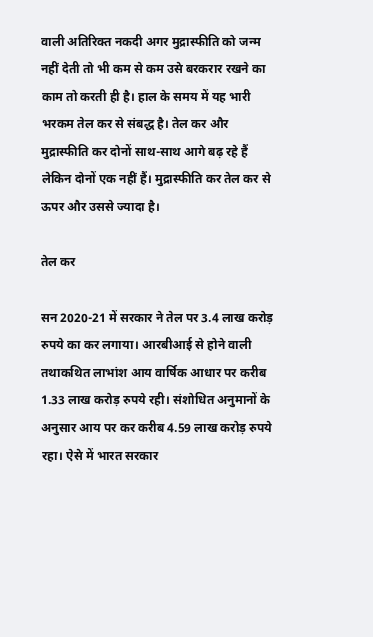वाली अतिरिक्त नकदी अगर मुद्रास्फीति को जन्म नहीं देती तो भी कम से कम उसे बरकरार रखने का काम तो करती ही है। हाल के समय में यह भारी भरकम तेल कर से संबद्ध है। तेल कर और मुद्रास्फीति कर दोनों साथ-साथ आगे बढ़ रहे हैं लेकिन दोनों एक नहीं हैं। मुद्रास्फीति कर तेल कर से ऊपर और उससे ज्यादा है।

तेल कर

सन 2020-21 में सरकार ने तेल पर 3.4 लाख करोड़ रुपये का कर लगाया। आरबीआई से होने वाली तथाकथित लाभांश आय वार्षिक आधार पर करीब 1.33 लाख करोड़ रुपये रही। संशोधित अनुमानों के अनुसार आय पर कर करीब 4.59 लाख करोड़ रुपये रहा। ऐसे में भारत सरकार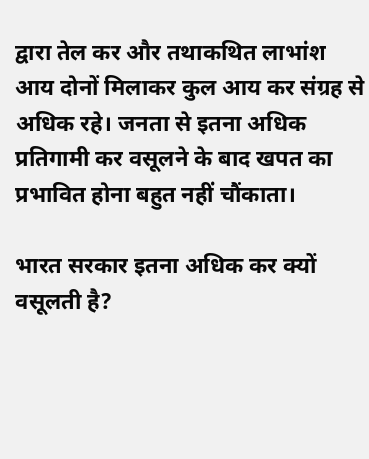द्वारा तेल कर और तथाकथित लाभांश आय दोनों मिलाकर कुल आय कर संग्रह से अधिक रहे। जनता से इतना अधिक प्रतिगामी कर वसूलने के बाद खपत का प्रभावित होना बहुत नहीं चौंकाता।

भारत सरकार इतना अधिक कर क्यों वसूलती है?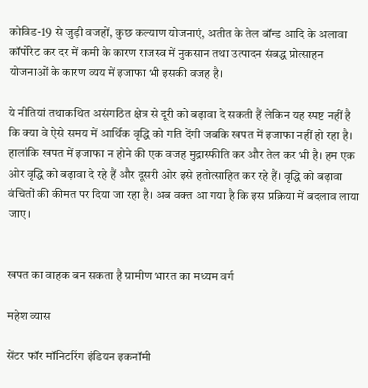कोविड-19 से जुड़ी वजहों, कुछ कल्याण योजनाएं, अतीत के तेल बॉन्ड आदि के अलावा कॉर्पोरेट कर दर में कमी के कारण राजस्व में नुकसान तथा उत्पादन संबद्ध प्रोत्साहन योजनाओं के कारण व्यय में इजाफा भी इसकी वजह है।

ये नीतियां तथाकथित असंगठित क्षेत्र से दूरी को बढ़ावा दे सकती हैं लेकिन यह स्पष्ट नहीं है कि क्या वे ऐसे समय में आर्थिक वृद्धि को गति देंगी जबकि खपत में इजाफा नहीं हो रहा है। हालांकि खपत में इजाफा न होने की एक वजह मुद्रास्फीति कर और तेल कर भी है। हम एक ओर वृद्धि को बढ़ावा दे रहे हैं और दूसरी ओर इसे हतोत्साहित कर रहे हैं। वृद्धि को बढ़ावा वंचितों की कीमत पर दिया जा रहा है। अब वक्त आ गया है कि इस प्रक्रिया में बदलाव लाया जाए।


खपत का वाहक बन सकता है ग्रामीण भारत का मध्यम वर्ग

महेश व्यास

सेंटर फॉर मॉनिटरिंग इंडियन इकनॉमी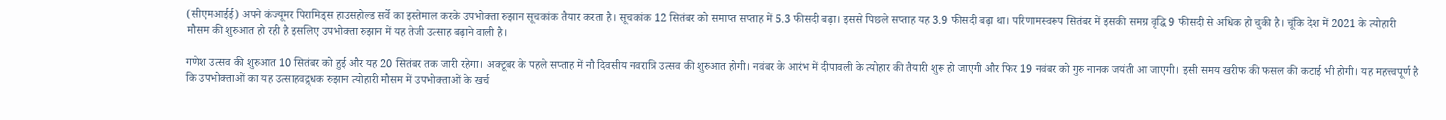(सीएमआईई) अपने कंज्यूमर पिरामिड्स हाउसहोल्ड सर्वे का इस्तेमाल करके उपभोक्ता रुझान सूचकांक तैयार करता है। सूचकांक 12 सितंबर को समाप्त सप्ताह में 5.3 फीसदी बढ़ा। इससे पिछले सप्ताह यह 3.9 फीसदी बढ़ा था। परिणामस्वरूप सितंबर में इसकी समग्र वृद्धि 9 फीसदी से अधिक हो चुकी है। चूंकि देश में 2021 के त्योहारी मौसम की शुरुआत हो रही है इसलिए उपभोक्ता रुझान में यह तेजी उत्साह बढ़ाने वाली है।

गणेश उत्सव की शुरुआत 10 सितंबर को हुई और यह 20 सितंबर तक जारी रहेगा। अक्टूबर के पहले सप्ताह में नौ दिवसीय नवरात्रि उत्सव की शुरुआत होगी। नवंबर के आरंभ में दीपावली के त्योहार की तैयारी शुरू हो जाएगी और फिर 19 नवंबर को गुरु नानक जयंती आ जाएगी। इसी समय खरीफ की फसल की कटाई भी होगी। यह महत्त्वपूर्ण है कि उपभोक्ताओं का यह उत्साहवद्र्धक रुझान त्योहारी मौसम में उपभोक्ताओं के खर्च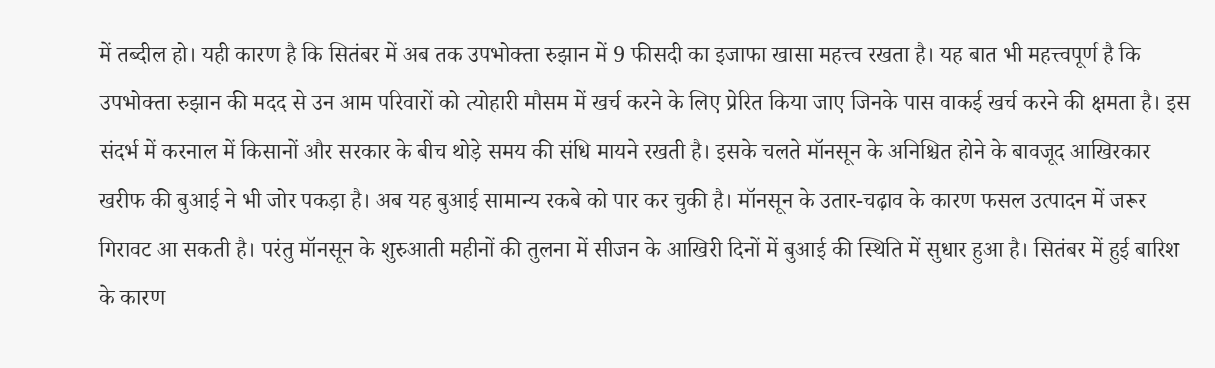में तब्दील हो। यही कारण है कि सितंबर में अब तक उपभोक्ता रुझान में 9 फीसदी का इजाफा खासा महत्त्व रखता है। यह बात भी महत्त्वपूर्ण है कि उपभोक्ता रुझान की मदद से उन आम परिवारों को त्योहारी मौसम में खर्च करने के लिए प्रेरित किया जाए जिनके पास वाकई खर्च करने की क्षमता है। इस संदर्भ में करनाल में किसानों और सरकार के बीच थोड़े समय की संधि मायने रखती है। इसके चलते मॉनसून के अनिश्चित होने के बावजूद आखिरकार खरीफ की बुआई ने भी जोर पकड़ा है। अब यह बुआई सामान्य रकबे को पार कर चुकी है। मॉनसून के उतार-चढ़ाव के कारण फसल उत्पादन में जरूर गिरावट आ सकती है। परंतु मॉनसून के शुरुआती महीनों की तुलना में सीजन के आखिरी दिनों में बुआई की स्थिति में सुधार हुआ है। सितंबर में हुई बारिश के कारण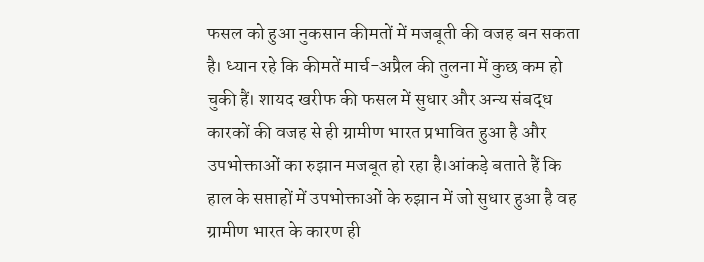फसल को हुआ नुकसान कीमतों में मजबूती की वजह बन सकता है। ध्यान रहे कि कीमतें मार्च-अप्रैल की तुलना में कुछ कम हो चुकी हैं। शायद खरीफ की फसल में सुधार और अन्य संबद्ध कारकों की वजह से ही ग्रामीण भारत प्रभावित हुआ है और उपभोक्ताओं का रुझान मजबूत हो रहा है।आंकड़े बताते हैं कि हाल के सप्ताहों में उपभोक्ताओं के रुझान में जो सुधार हुआ है वह ग्रामीण भारत के कारण ही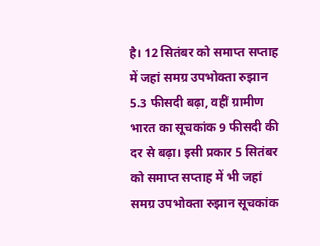है। 12 सितंबर को समाप्त सप्ताह में जहां समग्र उपभोक्ता रुझान 5.3 फीसदी बढ़ा, वहीं ग्रामीण भारत का सूचकांक 9 फीसदी की दर से बढ़ा। इसी प्रकार 5 सितंबर को समाप्त सप्ताह में भी जहां समग्र उपभोक्ता रुझान सूचकांक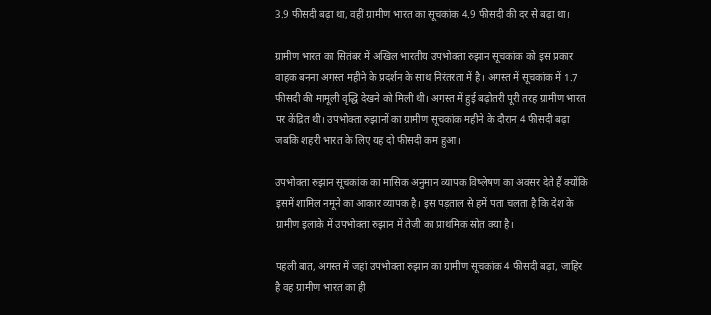3.9 फीसदी बढ़ा था, वहीं ग्रामीण भारत का सूचकांक 4.9 फीसदी की दर से बढ़ा था।

ग्रामीण भारत का सितंबर में अखिल भारतीय उपभोक्ता रुझान सूचकांक को इस प्रकार वाहक बनना अगस्त महीने के प्रदर्शन के साथ निरंतरता में है। अगस्त में सूचकांक में 1.7 फीसदी की मामूली वृद्धि देखने को मिली थी। अगस्त में हुई बढ़ोतरी पूरी तरह ग्रामीण भारत पर केंद्रित थी। उपभोक्ता रुझानों का ग्रामीण सूचकांक महीने के दौरान 4 फीसदी बढ़ा जबकि शहरी भारत के लिए यह दो फीसदी कम हुआ।

उपभोक्ता रुझान सूचकांक का मासिक अनुमान व्यापक विष्लेषण का अवसर देते हैं क्योंकि इसमें शामिल नमूने का आकार व्यापक है। इस पड़ताल से हमें पता चलता है कि देश के ग्रामीण इलाके में उपभोक्ता रुझान में तेजी का प्राथमिक स्रोत क्या है।

पहली बात, अगस्त में जहां उपभोक्ता रुझान का ग्रामीण सूचकांक 4 फीसदी बढ़ा, जाहिर है वह ग्रामीण भारत का ही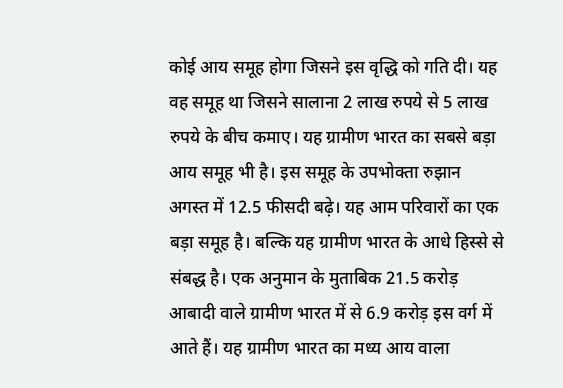कोई आय समूह होगा जिसने इस वृद्धि को गति दी। यह वह समूह था जिसने सालाना 2 लाख रुपये से 5 लाख रुपये के बीच कमाए। यह ग्रामीण भारत का सबसे बड़ा आय समूह भी है। इस समूह के उपभोक्ता रुझान अगस्त में 12.5 फीसदी बढ़े। यह आम परिवारों का एक बड़ा समूह है। बल्कि यह ग्रामीण भारत के आधे हिस्से से संबद्ध है। एक अनुमान के मुताबिक 21.5 करोड़ आबादी वाले ग्रामीण भारत में से 6.9 करोड़ इस वर्ग में आते हैं। यह ग्रामीण भारत का मध्य आय वाला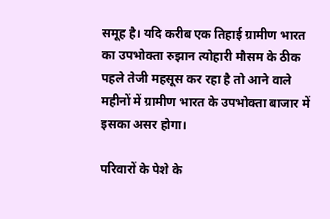समूह है। यदि करीब एक तिहाई ग्रामीण भारत का उपभोक्ता रुझान त्योहारी मौसम के ठीक पहले तेजी महसूस कर रहा है तो आने वाले महीनों में ग्रामीण भारत के उपभोक्ता बाजार में इसका असर होगा।

परिवारों के पेशे के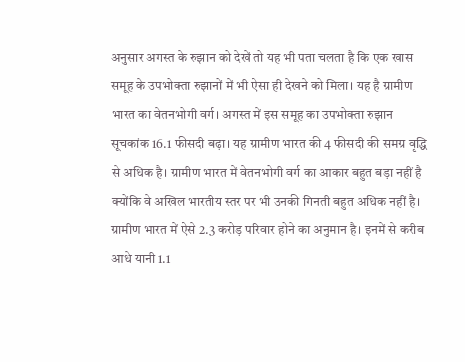अनुसार अगस्त के रुझान को देखें तो यह भी पता चलता है कि एक खास समूह के उपभोक्ता रुझानों में भी ऐसा ही देखने को मिला। यह है ग्रामीण भारत का वेतनभोगी वर्ग। अगस्त में इस समूह का उपभोक्ता रुझान सूचकांक 16.1 फीसदी बढ़ा। यह ग्रामीण भारत की 4 फीसदी की समग्र वृद्धि से अधिक है। ग्रामीण भारत में वेतनभोगी वर्ग का आकार बहुत बड़ा नहीं है क्योंकि वे अखिल भारतीय स्तर पर भी उनकी गिनती बहुत अधिक नहीं है। ग्रामीण भारत में ऐसे 2.3 करोड़ परिवार होने का अनुमान है। इनमें से करीब आधे यानी 1.1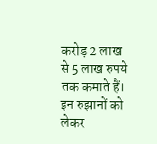करोड़ 2 लाख से 5 लाख रुपये तक कमाते हैं। इन रुझानों को लेकर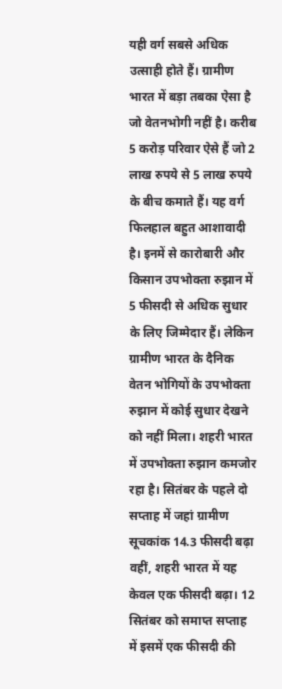यही वर्ग सबसे अधिक उत्साही होते हैं। ग्रामीण भारत में बड़ा तबका ऐसा है जो वेतनभोगी नहीं है। करीब 5 करोड़ परिवार ऐसे हैं जो 2 लाख रुपये से 5 लाख रुपये के बीच कमाते हैं। यह वर्ग फिलहाल बहुत आशावादी है। इनमें से कारोबारी और किसान उपभोक्ता रुझान में 5 फीसदी से अधिक सुधार के लिए जिम्मेदार हैं। लेकिन ग्रामीण भारत के दैनिक वेतन भोगियों के उपभोक्ता रुझान में कोई सुधार देखने को नहीं मिला। शहरी भारत में उपभोक्ता रुझान कमजोर रहा है। सितंबर के पहले दो सप्ताह में जहां ग्रामीण सूचकांक 14.3 फीसदी बढ़ा वहीं, शहरी भारत में यह केवल एक फीसदी बढ़ा। 12 सितंबर को समाप्त सप्ताह में इसमें एक फीसदी की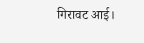गिरावट आई।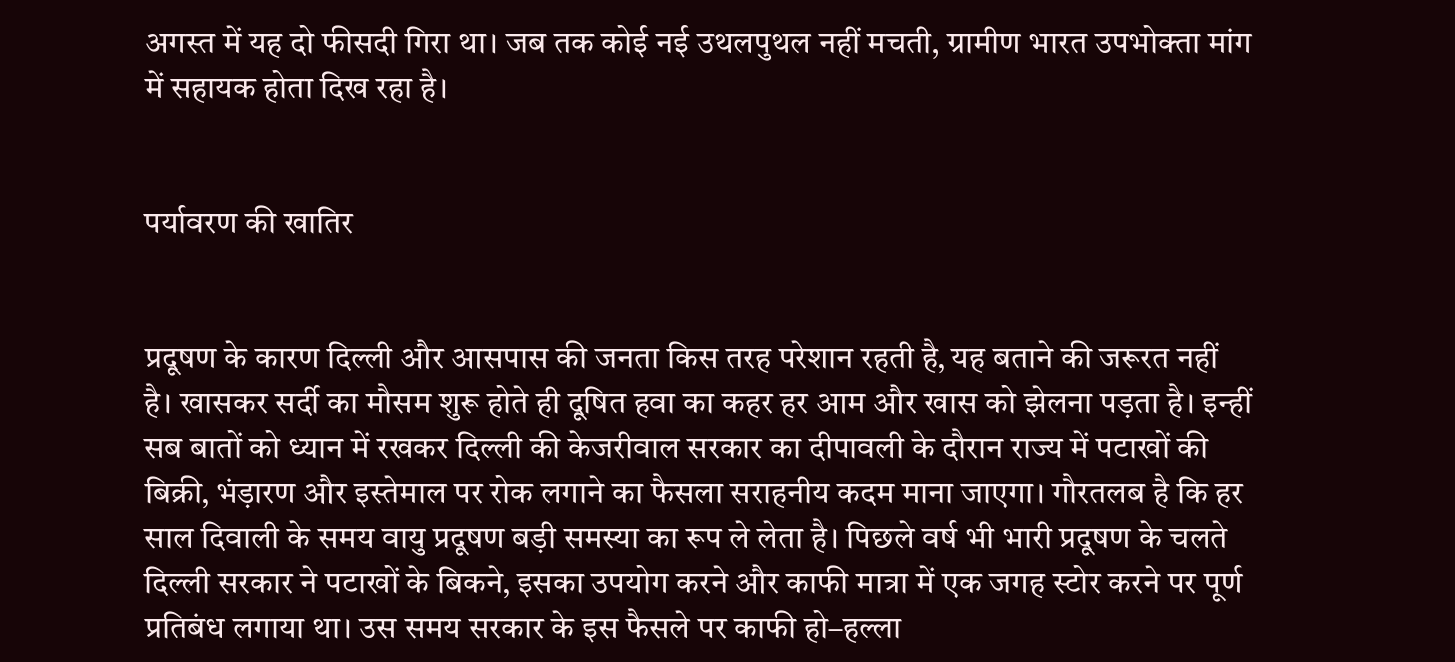अगस्त में यह दो फीसदी गिरा था। जब तक कोई नई उथलपुथल नहीं मचती, ग्रामीण भारत उपभोक्ता मांग में सहायक होता दिख रहा है।


पर्यावरण की खातिर


प्रदूषण के कारण दिल्ली और आसपास की जनता किस तरह परेशान रहती है‚ यह बताने की जरूरत नहीं है। खासकर सर्दी का मौसम शुरू होते ही दूषित हवा का कहर हर आम और खास को झेलना पड़ता है। इन्हीं सब बातों को ध्यान में रखकर दिल्ली की केजरीवाल सरकार का दीपावली के दौरान राज्य में पटाखों की बिक्री‚ भंड़ारण और इस्तेमाल पर रोक लगाने का फैसला सराहनीय कदम माना जाएगा। गौरतलब है कि हर साल दिवाली के समय वायु प्रदूषण बड़ी समस्या का रूप ले लेता है। पिछले वर्ष भी भारी प्रदूषण के चलते दिल्ली सरकार ने पटाखों के बिकने‚ इसका उपयोग करने और काफी मात्रा में एक जगह स्टोर करने पर पूर्ण प्रतिबंध लगाया था। उस समय सरकार के इस फैसले पर काफी हो–हल्ला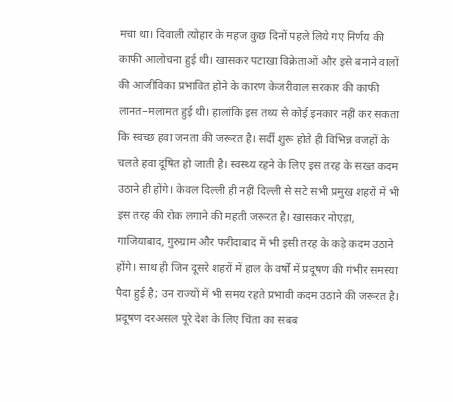मचा था। दिवाली त्योहार के महज कुछ दिनों पहले लिये गए निर्णय की काफी आलोचना हुई थी। खासकर पटाखा विक्रेताओं और इसे बनाने वालों की आजीविका प्रभावित होने के कारण केजरीवाल सरकार की काफी लानत–मलामत हुई थी। हालांकि इस तथ्य से कोई इनकार नहीं कर सकता कि स्वच्छ हवा जनता की जरूरत है। सर्दी शुरू होते ही विभिन्न वजहों के चलते हवा दूषित हो जाती है। स्वस्थ्य रहने के लिए इस तरह के सख्त कदम उठाने ही होंगे। केवल दिल्ली ही नहीं दिल्ली से सटे सभी प्रमुख शहरों में भी इस तरह की रोक लगाने की महती जरूरत है। खासकर नोएड़ा‚ गाजियाबाद‚ गुरुग्राम और फरीदाबाद में भी इसी तरह के कड़े कदम उठाने होंगे। साथ ही जिन दूसरे शहरों में हाल के वर्षों में प्रदूषण की गंभीर समस्या पैदा हुई है; उन राज्यों में भी समय रहते प्रभावी कदम उठाने की जरूरत है। प्रदूषण दरअसल पूरे देश के लिए चिंता का सबब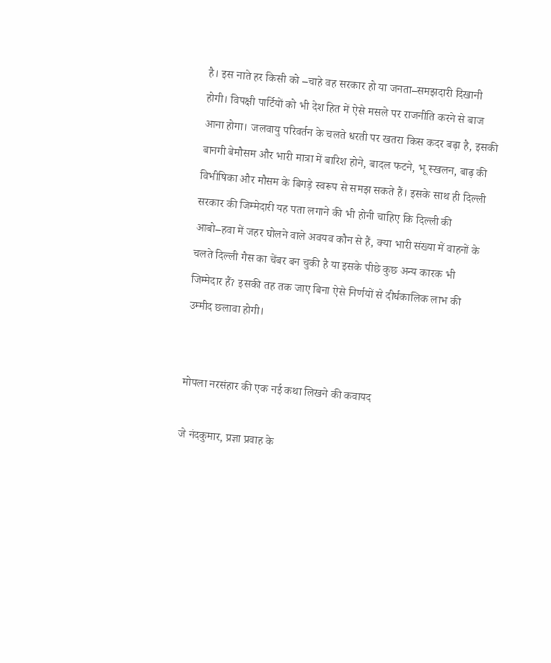है। इस नाते हर किसी को –चाहे वह सरकार हो या जनता–समझदारी दिखानी होगी। विपक्षी पार्टियों को भी देश हित में ऐसे मसले पर राजनीति करने से बाज आना होगा। जलवायु परिवर्तन के चलते धरती पर खतरा किस कदर बढ़ा है‚ इसकी बानगी बेमौसम और भारी मात्रा में बारिश होने‚ बादल फटने‚ भू स्खलन‚ बाढ़ की विभीषिका और मौसम के बिगड़े स्वरूप से समझ सकते हैं। इसके साथ ही दिल्ली सरकार की जिम्मेदारी यह पता लगाने की भी होनी चाहिए कि दिल्ली की आबो–हवा में जहर घोलने वाले अवयव कौन से हैं‚ क्या भारी संख्या में वाहनों के चलते दिल्ली गैस का चेंबर बन चुकी है या इसके पीछे कुछ अन्य कारक भी जिम्मेदार हैंॽ इसकी तह तक जाए बिना ऐसे निर्णयों से दीर्घकालिक लाभ की उम्मीद छलावा होगी।


मोपला नरसंहार की एक नई कथा लिखने की कवायद

जे नंदकुमार, प्रज्ञा प्रवाह के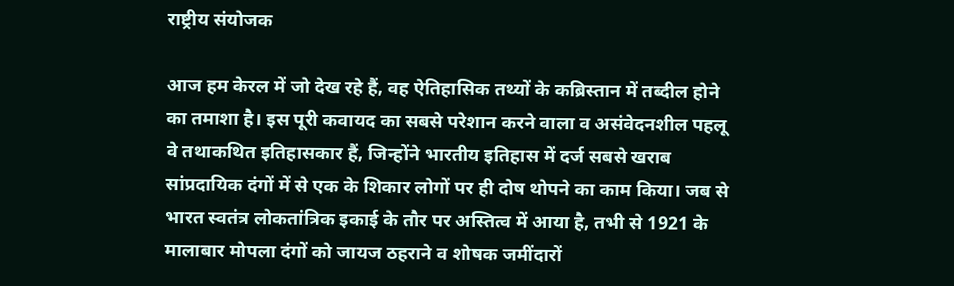राष्ट्रीय संयोजक

आज हम केरल में जो देख रहे हैं, वह ऐतिहासिक तथ्यों के कब्रिस्तान में तब्दील होने का तमाशा है। इस पूरी कवायद का सबसे परेशान करने वाला व असंवेदनशील पहलू वे तथाकथित इतिहासकार हैं, जिन्होंने भारतीय इतिहास में दर्ज सबसे खराब सांप्रदायिक दंगों में से एक के शिकार लोगों पर ही दोष थोपने का काम किया। जब से भारत स्वतंत्र लोकतांत्रिक इकाई के तौर पर अस्तित्व में आया है, तभी से 1921 के मालाबार मोपला दंगों को जायज ठहराने व शोषक जमींदारों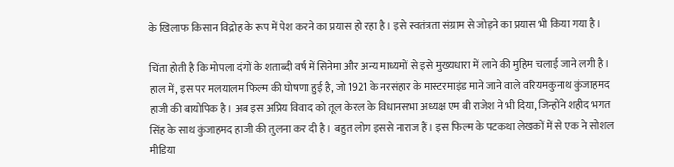के खिलाफ किसान विद्रोह के रूप में पेश करने का प्रयास हो रहा है। इसे स्वतंत्रता संग्राम से जोड़ने का प्रयास भी किया गया है।

चिंता होती है कि मोपला दंगों के शताब्दी वर्ष में सिनेमा और अन्य माध्यमों से इसे मुख्यधारा में लाने की मुहिम चलाई जाने लगी है। हाल में, इस पर मलयालम फिल्म की घोषणा हुई है, जो 1921 के नरसंहार के मास्टरमाइंड माने जाने वाले वरियमकुनाथ कुंजाहमद हाजी की बायोपिक है। अब इस अप्रिय विवाद को तूल केरल के विधानसभा अध्यक्ष एम बी राजेश ने भी दिया, जिन्होंने शहीद भगत सिंह के साथ कुंजाहमद हाजी की तुलना कर दी है। बहुत लोग इससे नाराज हैं। इस फिल्म के पटकथा लेखकों में से एक ने सोशल मीडिया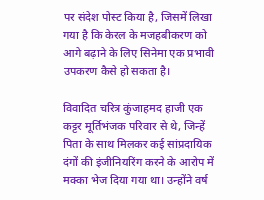पर संदेश पोस्ट किया है, जिसमें लिखा गया है कि केरल के मजहबीकरण को आगे बढ़ाने के लिए सिनेमा एक प्रभावी उपकरण कैसे हो सकता है।

विवादित चरित्र कुंजाहमद हाजी एक कट्टर मूर्तिभंजक परिवार से थे, जिन्हें पिता के साथ मिलकर कई सांप्रदायिक दंगों की इंजीनियरिंग करने के आरोप में मक्का भेज दिया गया था। उन्होंने वर्ष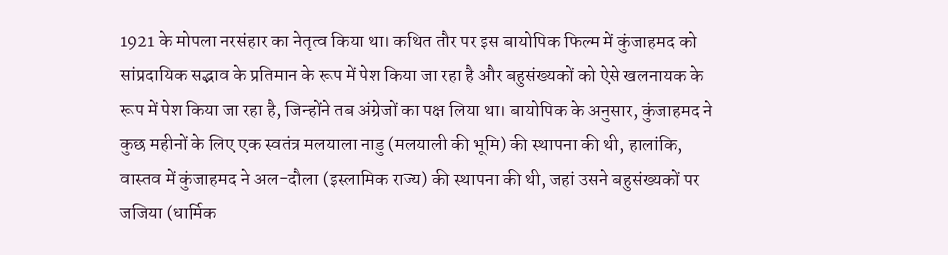1921 के मोपला नरसंहार का नेतृत्व किया था। कथित तौर पर इस बायोपिक फिल्म में कुंजाहमद को सांप्रदायिक सद्भाव के प्रतिमान के रूप में पेश किया जा रहा है और बहुसंख्यकों को ऐसे खलनायक के रूप में पेश किया जा रहा है, जिन्होंने तब अंग्रेजों का पक्ष लिया था। बायोपिक के अनुसार, कुंजाहमद ने कुछ महीनों के लिए एक स्वतंत्र मलयाला नाडु (मलयाली की भूमि) की स्थापना की थी, हालांकि, वास्तव में कुंजाहमद ने अल-दौला (इस्लामिक राज्य) की स्थापना की थी, जहां उसने बहुसंख्यकों पर जजिया (धार्मिक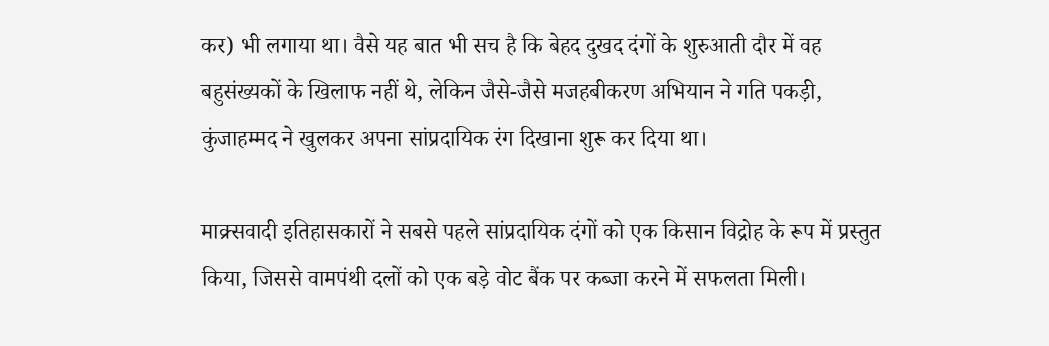कर) भी लगाया था। वैसे यह बात भी सच है कि बेहद दुखद दंगों के शुरुआती दौर में वह बहुसंख्यकों के खिलाफ नहीं थे, लेकिन जैसे-जैसे मजहबीकरण अभियान ने गति पकड़ी, कुंजाहम्मद ने खुलकर अपना सांप्रदायिक रंग दिखाना शुरू कर दिया था।

माक्र्सवादी इतिहासकारों ने सबसे पहले सांप्रदायिक दंगों को एक किसान विद्रोह के रूप में प्रस्तुत किया, जिससे वामपंथी दलों को एक बड़े वोट बैंक पर कब्जा करने में सफलता मिली।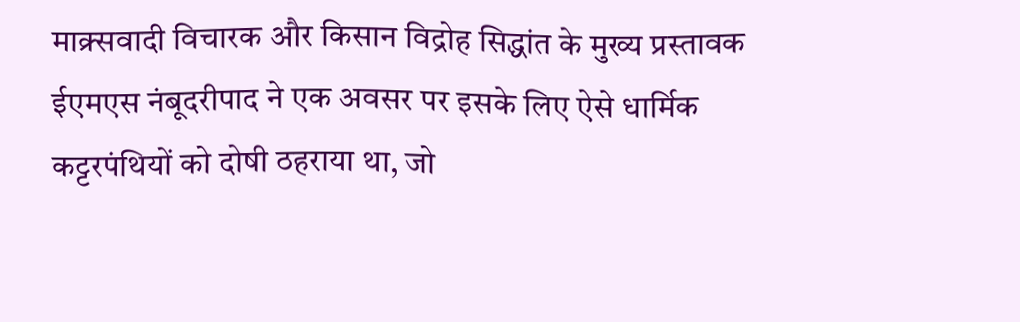माक्र्सवादी विचारक और किसान विद्रोह सिद्धांत के मुख्य प्रस्तावक ईएमएस नंबूदरीपाद ने एक अवसर पर इसके लिए ऐसे धार्मिक कट्टरपंथियों को दोषी ठहराया था, जो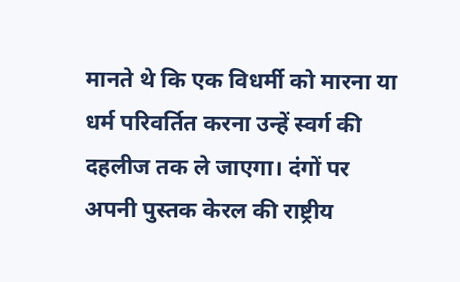मानते थे कि एक विधर्मी को मारना या धर्म परिवर्तित करना उन्हें स्वर्ग की दहलीज तक ले जाएगा। दंगों पर अपनी पुस्तक केरल की राष्ट्रीय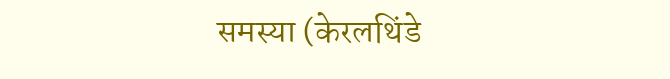समस्या (केरलथिंडे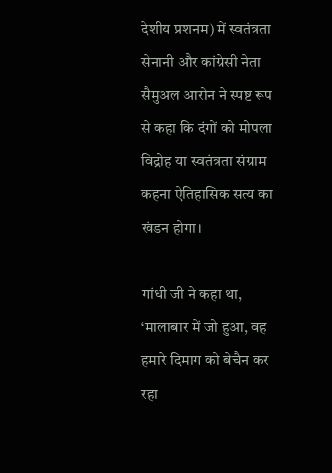देशीय प्रशनम) में स्वतंत्रता सेनानी और कांग्रेसी नेता सैमुअल आरोन ने स्पष्ट रूप से कहा कि दंगों को मोपला विद्रोह या स्वतंत्रता संग्राम कहना ऐतिहासिक सत्य का खंडन होगा।

गांधी जी ने कहा था, ‘मालाबार में जो हुआ, वह हमारे दिमाग को बेचैन कर रहा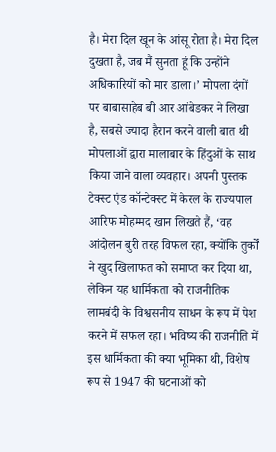है। मेरा दिल खून के आंसू रोता है। मेरा दिल दुखता है, जब मैं सुनता हूं कि उन्होंने अधिकारियों को मार डाला।’ मोपला दंगों पर बाबासाहेब बी आर आंबेडकर ने लिखा है, सबसे ज्यादा हैरान करने वाली बात थी मोपलाओं द्वारा मालाबार के हिंदुओं के साथ किया जाने वाला व्यवहार। अपनी पुस्तक टेक्स्ट एंड कॉन्टेक्स्ट में केरल के राज्यपाल आरिफ मोहम्मद खान लिखते हैं, ‘वह आंदोलन बुरी तरह विफल रहा, क्योंकि तुर्कों ने खुद खिलाफत को समाप्त कर दिया था, लेकिन यह धार्मिकता को राजनीतिक लामबंदी के विश्वसनीय साधन के रूप में पेश करने में सफल रहा। भविष्य की राजनीति में इस धार्मिकता की क्या भूमिका थी, विशेष रूप से 1947 की घटनाओं को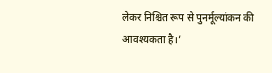लेकर निश्चित रूप से पुनर्मूल्यांकन की आवश्यकता है।’